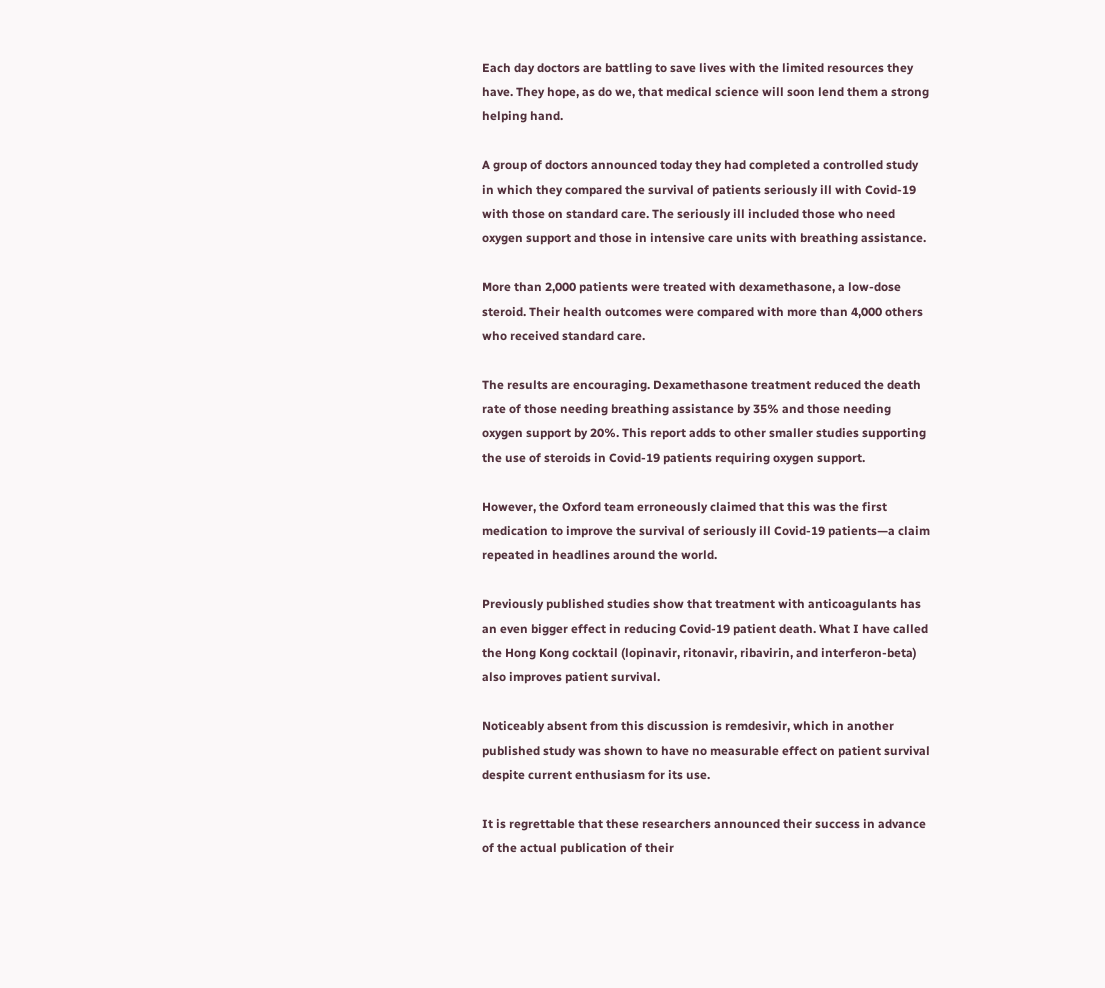Each day doctors are battling to save lives with the limited resources they have. They hope, as do we, that medical science will soon lend them a strong helping hand.

A group of doctors announced today they had completed a controlled study in which they compared the survival of patients seriously ill with Covid-19 with those on standard care. The seriously ill included those who need oxygen support and those in intensive care units with breathing assistance.

More than 2,000 patients were treated with dexamethasone, a low-dose steroid. Their health outcomes were compared with more than 4,000 others who received standard care.

The results are encouraging. Dexamethasone treatment reduced the death rate of those needing breathing assistance by 35% and those needing oxygen support by 20%. This report adds to other smaller studies supporting the use of steroids in Covid-19 patients requiring oxygen support.

However, the Oxford team erroneously claimed that this was the first medication to improve the survival of seriously ill Covid-19 patients—a claim repeated in headlines around the world.

Previously published studies show that treatment with anticoagulants has an even bigger effect in reducing Covid-19 patient death. What I have called the Hong Kong cocktail (lopinavir, ritonavir, ribavirin, and interferon-beta) also improves patient survival.

Noticeably absent from this discussion is remdesivir, which in another published study was shown to have no measurable effect on patient survival despite current enthusiasm for its use.

It is regrettable that these researchers announced their success in advance of the actual publication of their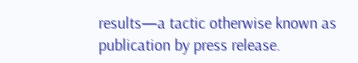results—a tactic otherwise known as publication by press release.